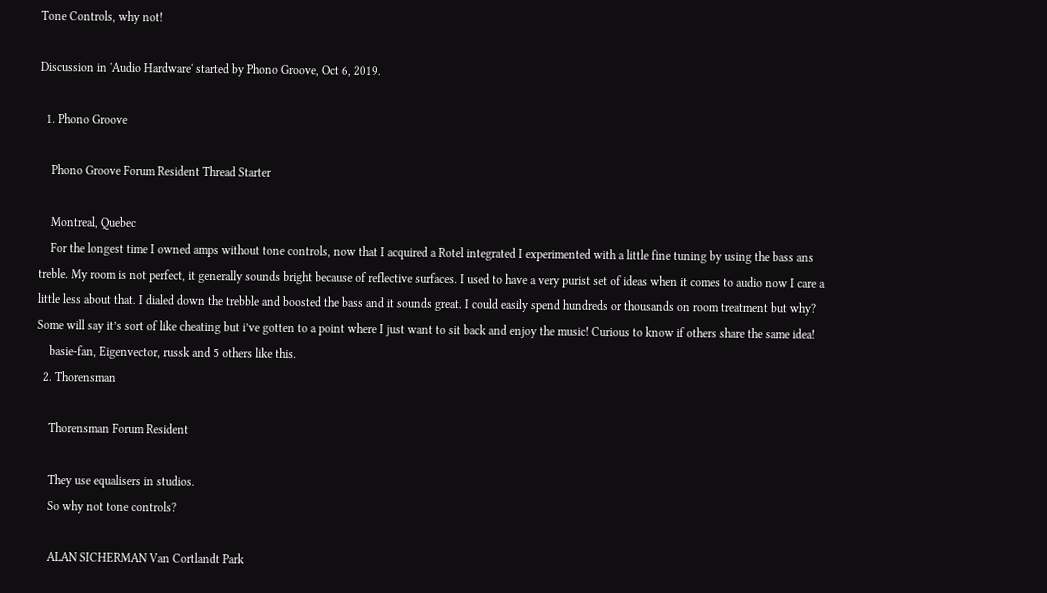Tone Controls, why not!

Discussion in 'Audio Hardware' started by Phono Groove, Oct 6, 2019.

  1. Phono Groove

    Phono Groove Forum Resident Thread Starter

    Montreal, Quebec
    For the longest time I owned amps without tone controls, now that I acquired a Rotel integrated I experimented with a little fine tuning by using the bass ans treble. My room is not perfect, it generally sounds bright because of reflective surfaces. I used to have a very purist set of ideas when it comes to audio now I care a little less about that. I dialed down the trebble and boosted the bass and it sounds great. I could easily spend hundreds or thousands on room treatment but why? Some will say it’s sort of like cheating but i’ve gotten to a point where I just want to sit back and enjoy the music! Curious to know if others share the same idea!
    basie-fan, Eigenvector, russk and 5 others like this.
  2. Thorensman

    Thorensman Forum Resident

    They use equalisers in studios.
    So why not tone controls?

    ALAN SICHERMAN Van Cortlandt Park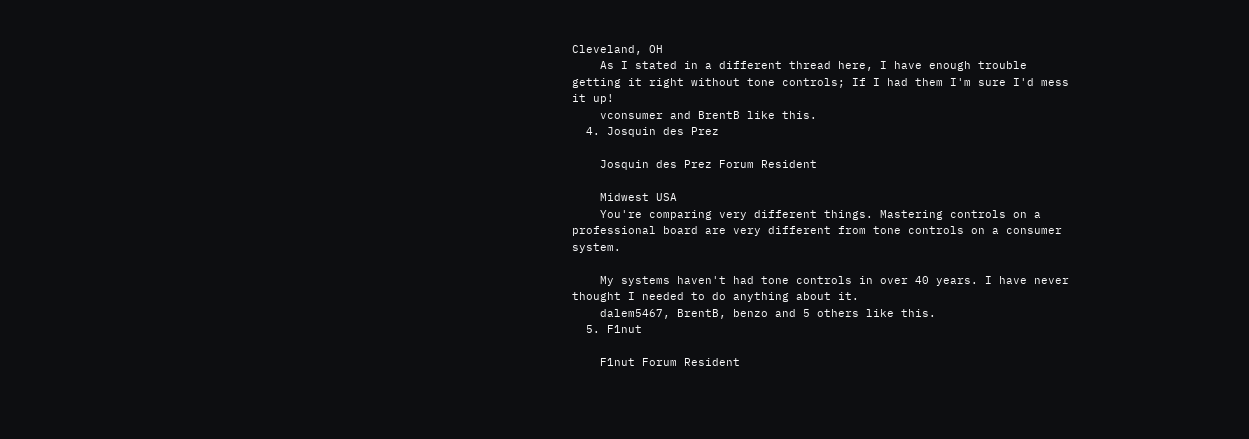Cleveland, OH
    As I stated in a different thread here, I have enough trouble getting it right without tone controls; If I had them I'm sure I'd mess it up!
    vconsumer and BrentB like this.
  4. Josquin des Prez

    Josquin des Prez Forum Resident

    Midwest USA
    You're comparing very different things. Mastering controls on a professional board are very different from tone controls on a consumer system.

    My systems haven't had tone controls in over 40 years. I have never thought I needed to do anything about it.
    dalem5467, BrentB, benzo and 5 others like this.
  5. F1nut

    F1nut Forum Resident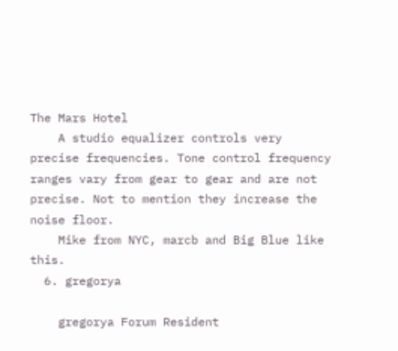The Mars Hotel
    A studio equalizer controls very precise frequencies. Tone control frequency ranges vary from gear to gear and are not precise. Not to mention they increase the noise floor.
    Mike from NYC, marcb and Big Blue like this.
  6. gregorya

    gregorya Forum Resident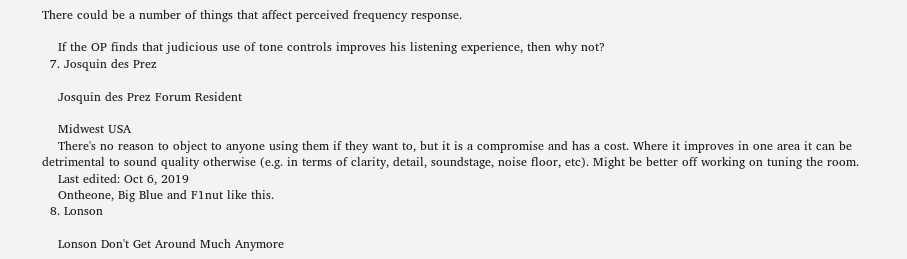There could be a number of things that affect perceived frequency response.

    If the OP finds that judicious use of tone controls improves his listening experience, then why not?
  7. Josquin des Prez

    Josquin des Prez Forum Resident

    Midwest USA
    There's no reason to object to anyone using them if they want to, but it is a compromise and has a cost. Where it improves in one area it can be detrimental to sound quality otherwise (e.g. in terms of clarity, detail, soundstage, noise floor, etc). Might be better off working on tuning the room.
    Last edited: Oct 6, 2019
    Ontheone, Big Blue and F1nut like this.
  8. Lonson

    Lonson Don't Get Around Much Anymore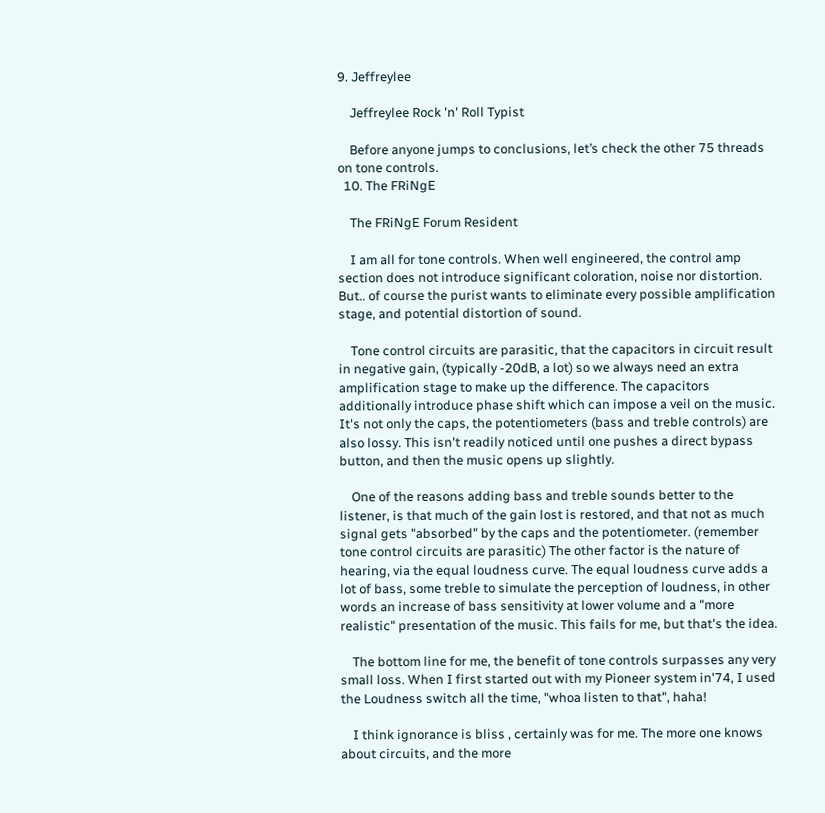9. Jeffreylee

    Jeffreylee Rock 'n' Roll Typist

    Before anyone jumps to conclusions, let’s check the other 75 threads on tone controls.
  10. The FRiNgE

    The FRiNgE Forum Resident

    I am all for tone controls. When well engineered, the control amp section does not introduce significant coloration, noise nor distortion. But.. of course the purist wants to eliminate every possible amplification stage, and potential distortion of sound.

    Tone control circuits are parasitic, that the capacitors in circuit result in negative gain, (typically -20dB, a lot) so we always need an extra amplification stage to make up the difference. The capacitors additionally introduce phase shift which can impose a veil on the music. It's not only the caps, the potentiometers (bass and treble controls) are also lossy. This isn't readily noticed until one pushes a direct bypass button, and then the music opens up slightly.

    One of the reasons adding bass and treble sounds better to the listener, is that much of the gain lost is restored, and that not as much signal gets "absorbed" by the caps and the potentiometer. (remember tone control circuits are parasitic) The other factor is the nature of hearing, via the equal loudness curve. The equal loudness curve adds a lot of bass, some treble to simulate the perception of loudness, in other words an increase of bass sensitivity at lower volume and a "more realistic" presentation of the music. This fails for me, but that's the idea.

    The bottom line for me, the benefit of tone controls surpasses any very small loss. When I first started out with my Pioneer system in'74, I used the Loudness switch all the time, "whoa listen to that", haha!

    I think ignorance is bliss , certainly was for me. The more one knows about circuits, and the more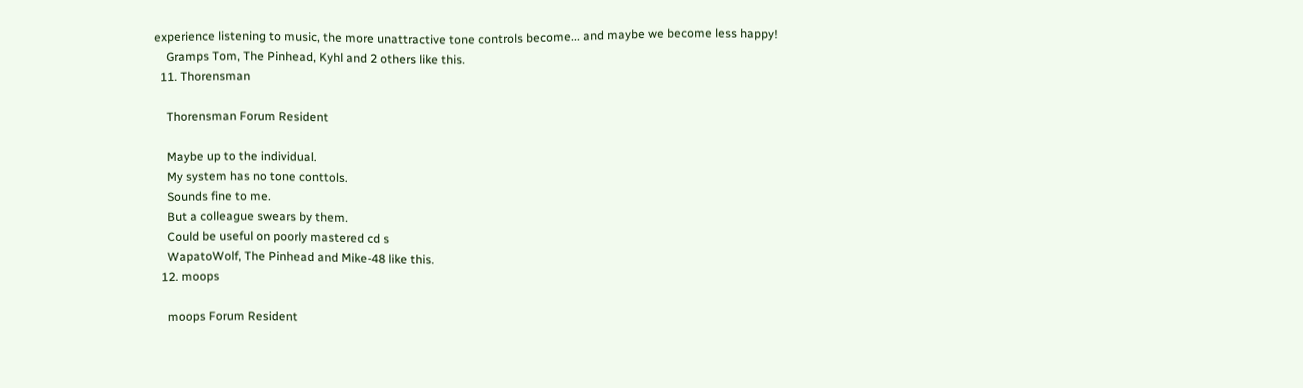experience listening to music, the more unattractive tone controls become... and maybe we become less happy!
    Gramps Tom, The Pinhead, Kyhl and 2 others like this.
  11. Thorensman

    Thorensman Forum Resident

    Maybe up to the individual.
    My system has no tone conttols.
    Sounds fine to me.
    But a colleague swears by them.
    Could be useful on poorly mastered cd s
    WapatoWolf, The Pinhead and Mike-48 like this.
  12. moops

    moops Forum Resident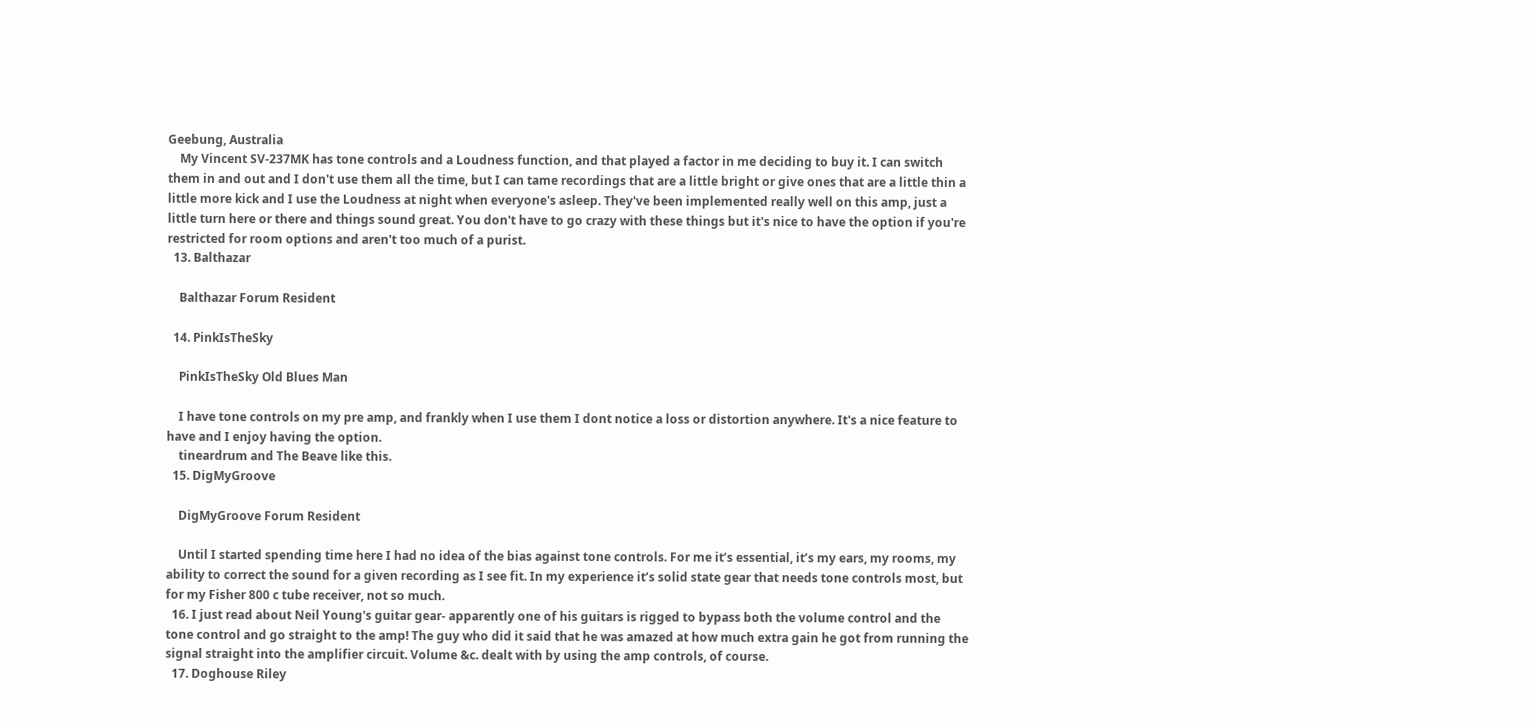Geebung, Australia
    My Vincent SV-237MK has tone controls and a Loudness function, and that played a factor in me deciding to buy it. I can switch them in and out and I don't use them all the time, but I can tame recordings that are a little bright or give ones that are a little thin a little more kick and I use the Loudness at night when everyone's asleep. They've been implemented really well on this amp, just a little turn here or there and things sound great. You don't have to go crazy with these things but it's nice to have the option if you're restricted for room options and aren't too much of a purist.
  13. Balthazar

    Balthazar Forum Resident

  14. PinkIsTheSky

    PinkIsTheSky Old Blues Man

    I have tone controls on my pre amp, and frankly when I use them I dont notice a loss or distortion anywhere. It's a nice feature to have and I enjoy having the option.
    tineardrum and The Beave like this.
  15. DigMyGroove

    DigMyGroove Forum Resident

    Until I started spending time here I had no idea of the bias against tone controls. For me it’s essential, it’s my ears, my rooms, my ability to correct the sound for a given recording as I see fit. In my experience it’s solid state gear that needs tone controls most, but for my Fisher 800 c tube receiver, not so much.
  16. I just read about Neil Young's guitar gear- apparently one of his guitars is rigged to bypass both the volume control and the tone control and go straight to the amp! The guy who did it said that he was amazed at how much extra gain he got from running the signal straight into the amplifier circuit. Volume &c. dealt with by using the amp controls, of course.
  17. Doghouse Riley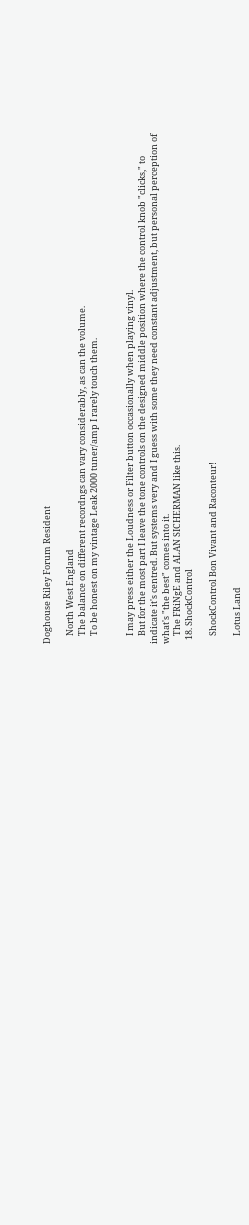Doghouse Riley Forum Resident

    North West England
    The balance on different recordngs can vary considerably, as can the volume.
    To be honest on my vintage Leak 2000 tuner/amp I rarely touch them.


    I may press either the Loudness or Filter button occasionally when playing vinyl.
    But for the most part I leave the tone controls on the designed middle position where the control knob "clicks," to indicate it's centred. But systems very and I guess with some they need constant adjustment, but personal perception of what's "the best" comes into it.
    The FRiNgE and ALAN SICHERMAN like this.
  18. ShockControl

    ShockControl Bon Vivant and Raconteur!

    Lotus Land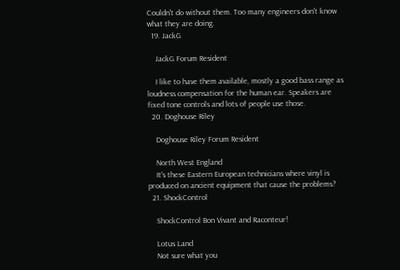Couldn't do without them. Too many engineers don't know what they are doing.
  19. JackG

    JackG Forum Resident

    I like to have them available, mostly a good bass range as loudness compensation for the human ear. Speakers are fixed tone controls and lots of people use those.
  20. Doghouse Riley

    Doghouse Riley Forum Resident

    North West England
    It's these Eastern European technicians where vinyl is produced on ancient equipment that cause the problems?
  21. ShockControl

    ShockControl Bon Vivant and Raconteur!

    Lotus Land
    Not sure what you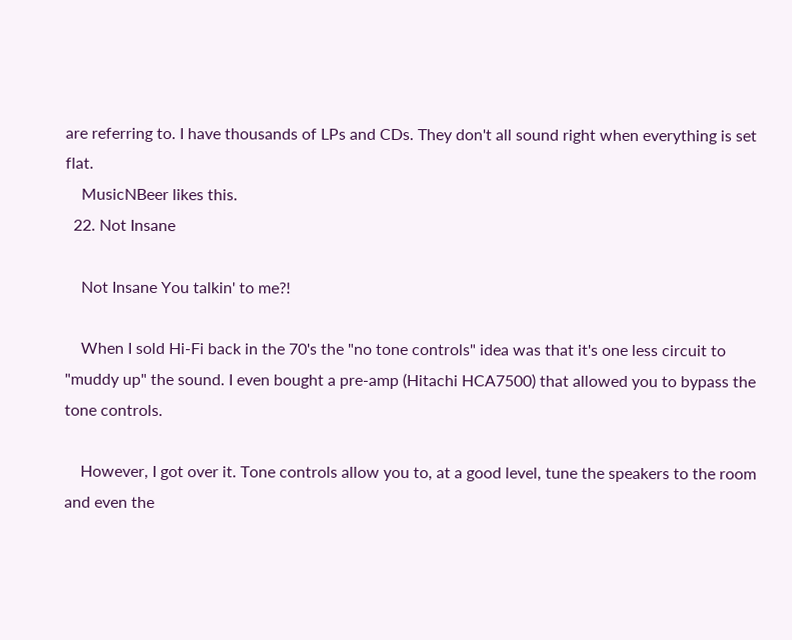are referring to. I have thousands of LPs and CDs. They don't all sound right when everything is set flat.
    MusicNBeer likes this.
  22. Not Insane

    Not Insane You talkin' to me?!

    When I sold Hi-Fi back in the 70's the "no tone controls" idea was that it's one less circuit to "muddy up" the sound. I even bought a pre-amp (Hitachi HCA7500) that allowed you to bypass the tone controls.

    However, I got over it. Tone controls allow you to, at a good level, tune the speakers to the room and even the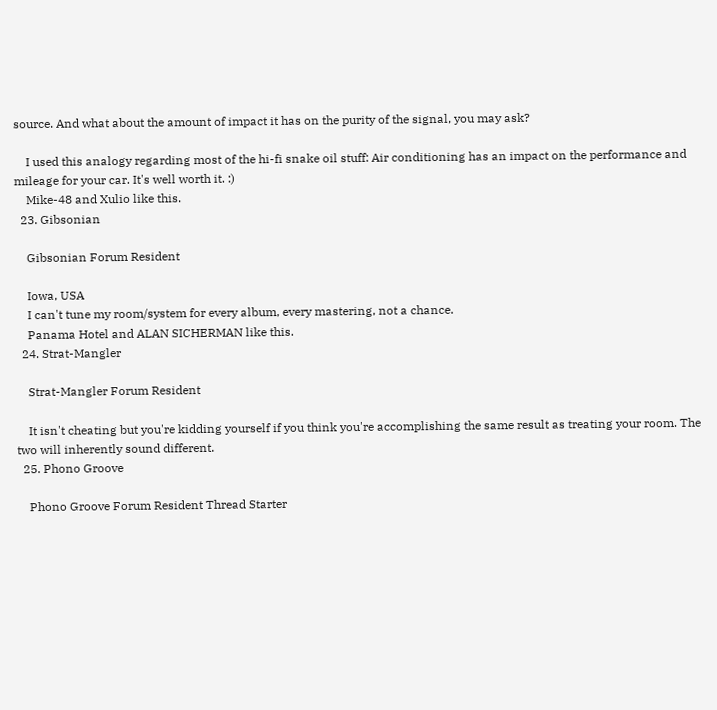source. And what about the amount of impact it has on the purity of the signal, you may ask?

    I used this analogy regarding most of the hi-fi snake oil stuff: Air conditioning has an impact on the performance and mileage for your car. It's well worth it. :)
    Mike-48 and Xulio like this.
  23. Gibsonian

    Gibsonian Forum Resident

    Iowa, USA
    I can't tune my room/system for every album, every mastering, not a chance.
    Panama Hotel and ALAN SICHERMAN like this.
  24. Strat-Mangler

    Strat-Mangler Forum Resident

    It isn't cheating but you're kidding yourself if you think you're accomplishing the same result as treating your room. The two will inherently sound different.
  25. Phono Groove

    Phono Groove Forum Resident Thread Starter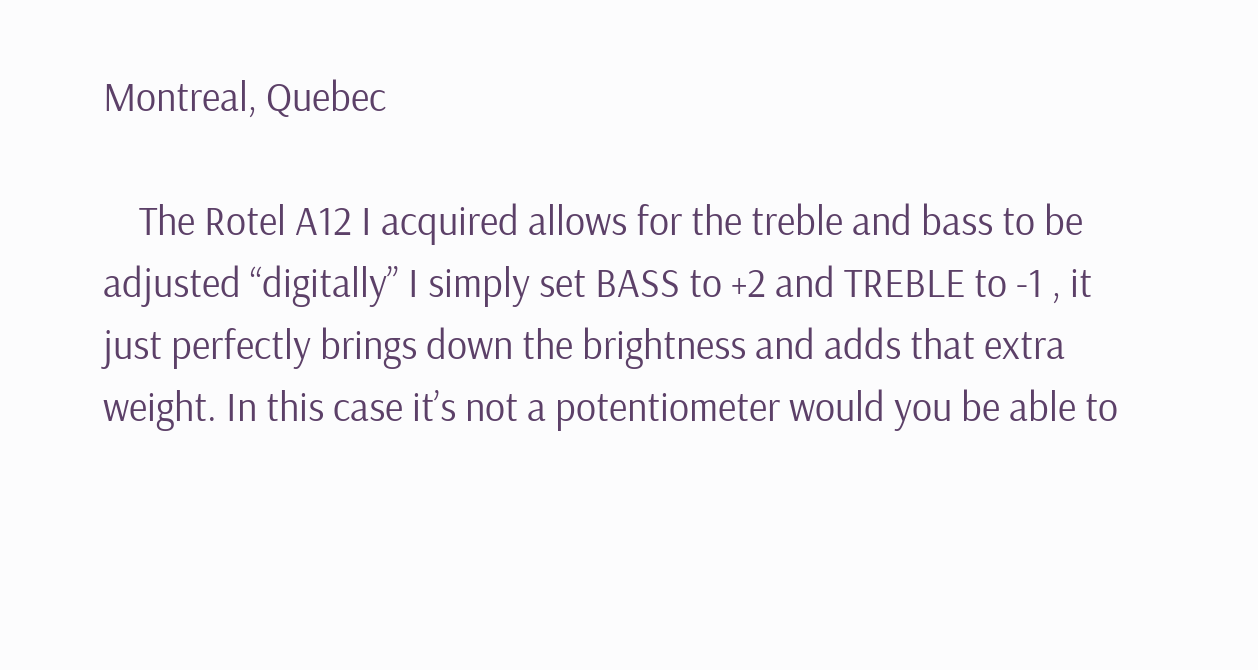Montreal, Quebec

    The Rotel A12 I acquired allows for the treble and bass to be adjusted “digitally” I simply set BASS to +2 and TREBLE to -1 , it just perfectly brings down the brightness and adds that extra weight. In this case it’s not a potentiometer would you be able to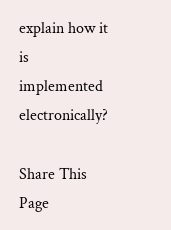explain how it is implemented electronically?

Share This Page